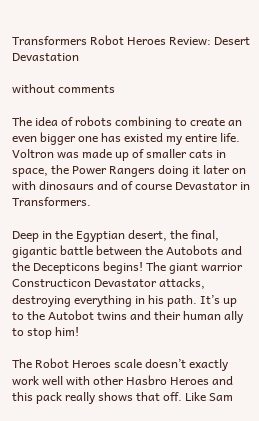Transformers Robot Heroes Review: Desert Devastation

without comments

The idea of robots combining to create an even bigger one has existed my entire life. Voltron was made up of smaller cats in space, the Power Rangers doing it later on with dinosaurs and of course Devastator in Transformers.

Deep in the Egyptian desert, the final, gigantic battle between the Autobots and the Decepticons begins! The giant warrior Constructicon Devastator attacks, destroying everything in his path. It’s up to the Autobot twins and their human ally to stop him!

The Robot Heroes scale doesn’t exactly work well with other Hasbro Heroes and this pack really shows that off. Like Sam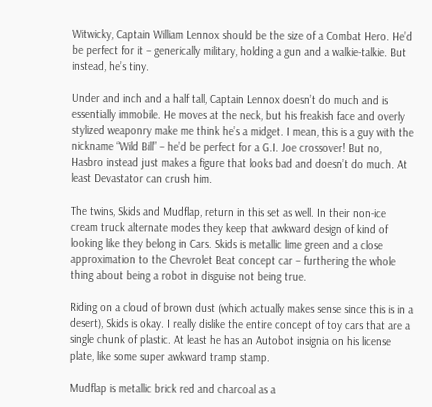Witwicky, Captain William Lennox should be the size of a Combat Hero. He’d be perfect for it – generically military, holding a gun and a walkie-talkie. But instead, he’s tiny.

Under and inch and a half tall, Captain Lennox doesn’t do much and is essentially immobile. He moves at the neck, but his freakish face and overly stylized weaponry make me think he’s a midget. I mean, this is a guy with the nickname “Wild Bill” – he’d be perfect for a G.I. Joe crossover! But no, Hasbro instead just makes a figure that looks bad and doesn’t do much. At least Devastator can crush him.

The twins, Skids and Mudflap, return in this set as well. In their non-ice cream truck alternate modes they keep that awkward design of kind of looking like they belong in Cars. Skids is metallic lime green and a close approximation to the Chevrolet Beat concept car – furthering the whole thing about being a robot in disguise not being true.

Riding on a cloud of brown dust (which actually makes sense since this is in a desert), Skids is okay. I really dislike the entire concept of toy cars that are a single chunk of plastic. At least he has an Autobot insignia on his license plate, like some super awkward tramp stamp.

Mudflap is metallic brick red and charcoal as a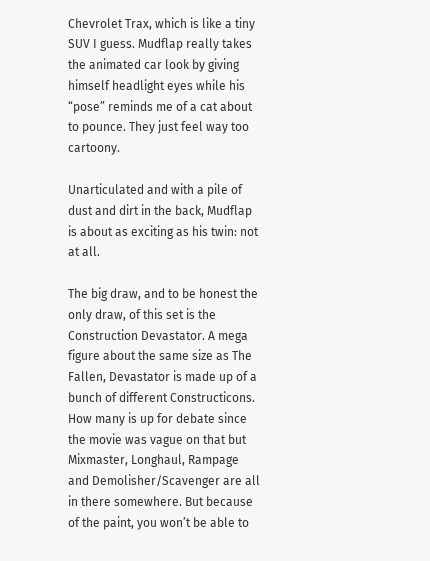Chevrolet Trax, which is like a tiny SUV I guess. Mudflap really takes the animated car look by giving himself headlight eyes while his “pose” reminds me of a cat about to pounce. They just feel way too cartoony.

Unarticulated and with a pile of dust and dirt in the back, Mudflap is about as exciting as his twin: not at all.

The big draw, and to be honest the only draw, of this set is the Construction Devastator. A mega figure about the same size as The Fallen, Devastator is made up of a bunch of different Constructicons. How many is up for debate since the movie was vague on that but Mixmaster, Longhaul, Rampage and Demolisher/Scavenger are all in there somewhere. But because of the paint, you won’t be able to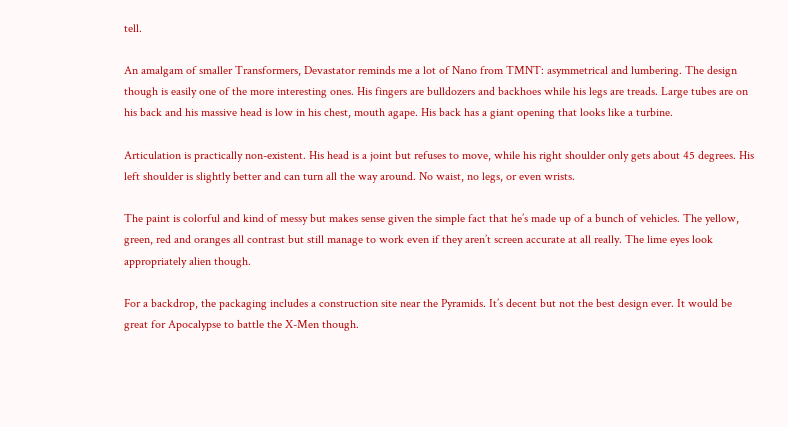tell.

An amalgam of smaller Transformers, Devastator reminds me a lot of Nano from TMNT: asymmetrical and lumbering. The design though is easily one of the more interesting ones. His fingers are bulldozers and backhoes while his legs are treads. Large tubes are on his back and his massive head is low in his chest, mouth agape. His back has a giant opening that looks like a turbine.

Articulation is practically non-existent. His head is a joint but refuses to move, while his right shoulder only gets about 45 degrees. His left shoulder is slightly better and can turn all the way around. No waist, no legs, or even wrists.

The paint is colorful and kind of messy but makes sense given the simple fact that he’s made up of a bunch of vehicles. The yellow, green, red and oranges all contrast but still manage to work even if they aren’t screen accurate at all really. The lime eyes look appropriately alien though.

For a backdrop, the packaging includes a construction site near the Pyramids. It’s decent but not the best design ever. It would be great for Apocalypse to battle the X-Men though.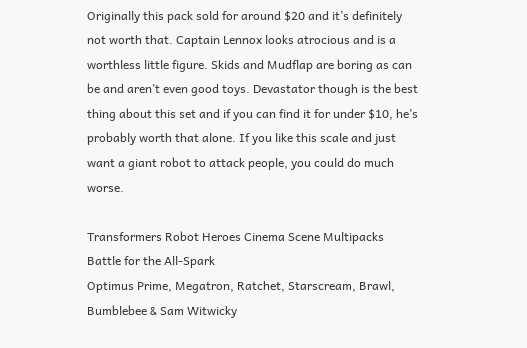Originally this pack sold for around $20 and it’s definitely not worth that. Captain Lennox looks atrocious and is a worthless little figure. Skids and Mudflap are boring as can be and aren’t even good toys. Devastator though is the best thing about this set and if you can find it for under $10, he’s probably worth that alone. If you like this scale and just want a giant robot to attack people, you could do much worse.

Transformers Robot Heroes Cinema Scene Multipacks
Battle for the All-Spark
Optimus Prime, Megatron, Ratchet, Starscream, Brawl, Bumblebee & Sam Witwicky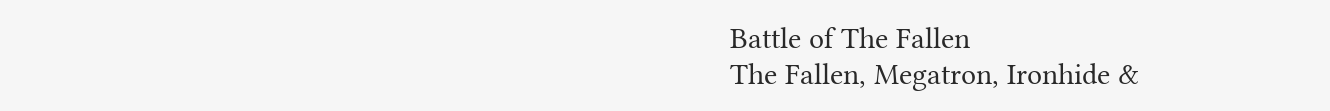Battle of The Fallen
The Fallen, Megatron, Ironhide &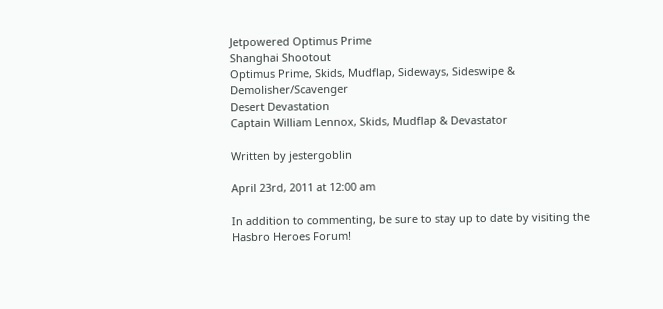Jetpowered Optimus Prime
Shanghai Shootout
Optimus Prime, Skids, Mudflap, Sideways, Sideswipe & Demolisher/Scavenger
Desert Devastation
Captain William Lennox, Skids, Mudflap & Devastator

Written by jestergoblin

April 23rd, 2011 at 12:00 am

In addition to commenting, be sure to stay up to date by visiting the Hasbro Heroes Forum!